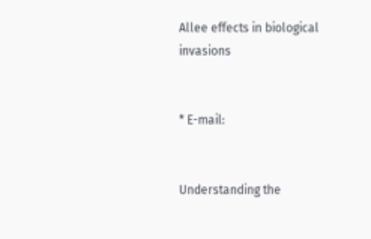Allee effects in biological invasions


* E-mail:


Understanding the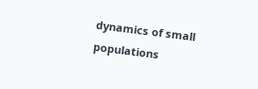dynamics of small populations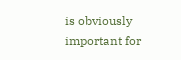is obviously important for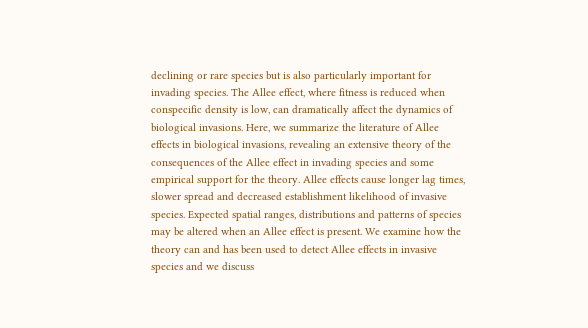declining or rare species but is also particularly important for invading species. The Allee effect, where fitness is reduced when conspecific density is low, can dramatically affect the dynamics of biological invasions. Here, we summarize the literature of Allee effects in biological invasions, revealing an extensive theory of the consequences of the Allee effect in invading species and some empirical support for the theory. Allee effects cause longer lag times, slower spread and decreased establishment likelihood of invasive species. Expected spatial ranges, distributions and patterns of species may be altered when an Allee effect is present. We examine how the theory can and has been used to detect Allee effects in invasive species and we discuss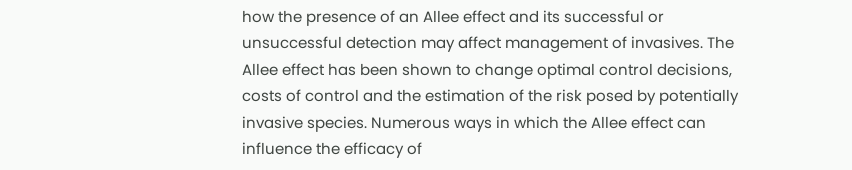how the presence of an Allee effect and its successful or unsuccessful detection may affect management of invasives. The Allee effect has been shown to change optimal control decisions, costs of control and the estimation of the risk posed by potentially invasive species. Numerous ways in which the Allee effect can influence the efficacy of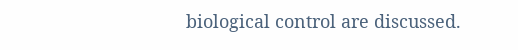biological control are discussed.